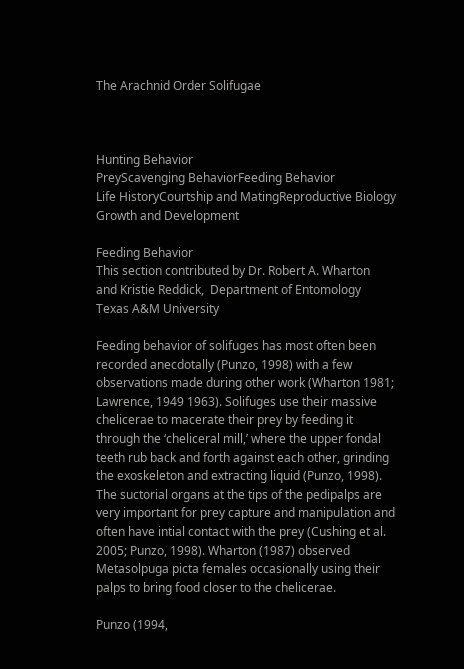The Arachnid Order Solifugae



Hunting Behavior
PreyScavenging BehaviorFeeding Behavior
Life HistoryCourtship and MatingReproductive Biology
Growth and Development

Feeding Behavior
This section contributed by Dr. Robert A. Wharton
and Kristie Reddick,  Department of Entomology
Texas A&M University

Feeding behavior of solifuges has most often been recorded anecdotally (Punzo, 1998) with a few observations made during other work (Wharton 1981; Lawrence, 1949 1963). Solifuges use their massive chelicerae to macerate their prey by feeding it through the ‘cheliceral mill,’ where the upper fondal teeth rub back and forth against each other, grinding the exoskeleton and extracting liquid (Punzo, 1998). The suctorial organs at the tips of the pedipalps are very important for prey capture and manipulation and often have intial contact with the prey (Cushing et al. 2005; Punzo, 1998). Wharton (1987) observed Metasolpuga picta females occasionally using their palps to bring food closer to the chelicerae.

Punzo (1994,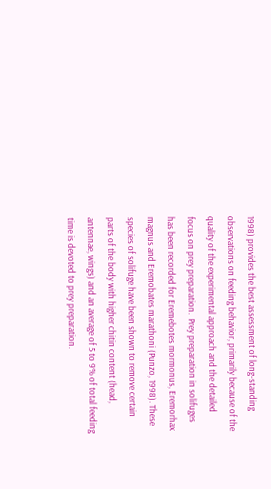1998) provides the best assessment of long-standing observations on feeding behavior, primarily because of the quality of the experimental approach and the detailed focus on prey preparation.  Prey preparation in solifuges has been recorded for Eremebotes mormonus, Eremorhax magnus and Eremobates marathoni (Punzo, 1998). These species of solifuge have been shown to remove certain parts of the body with higher chitin content (head, antennae, wings) and an average of 5 to 9% of total feeding time is devoted to prey preparation.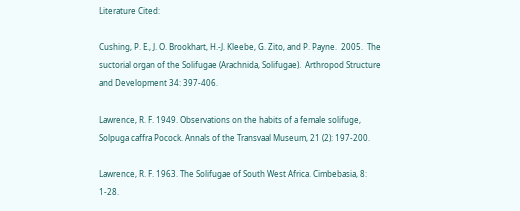Literature Cited:

Cushing, P. E., J. O. Brookhart, H.-J. Kleebe, G. Zito, and P. Payne.  2005.  The suctorial organ of the Solifugae (Arachnida, Solifugae).  Arthropod Structure and Development 34: 397-406.

Lawrence, R. F. 1949. Observations on the habits of a female solifuge, Solpuga caffra Pocock. Annals of the Transvaal Museum, 21 (2): 197-200.

Lawrence, R. F. 1963. The Solifugae of South West Africa. Cimbebasia, 8: 1-28.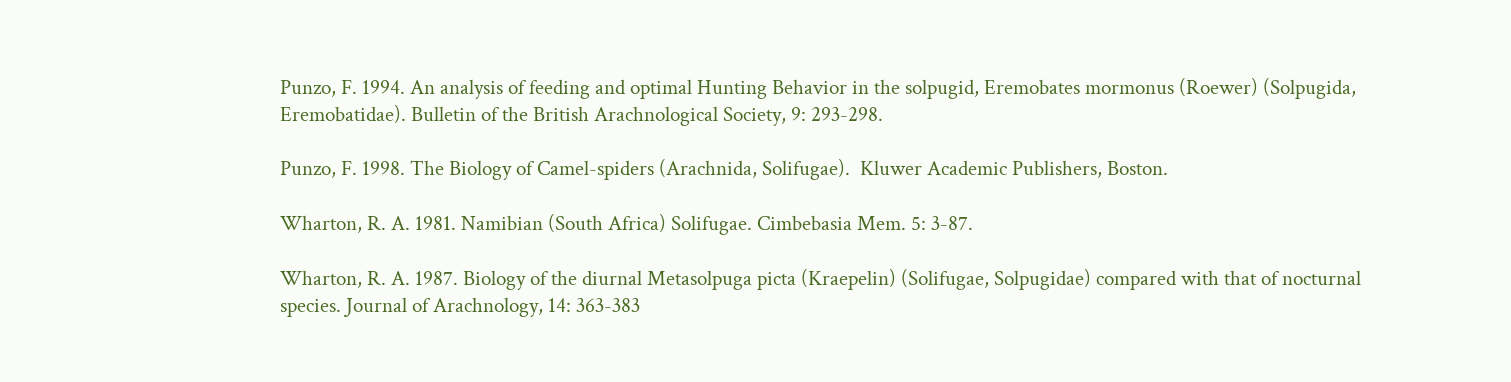Punzo, F. 1994. An analysis of feeding and optimal Hunting Behavior in the solpugid, Eremobates mormonus (Roewer) (Solpugida, Eremobatidae). Bulletin of the British Arachnological Society, 9: 293-298.

Punzo, F. 1998. The Biology of Camel-spiders (Arachnida, Solifugae).  Kluwer Academic Publishers, Boston.

Wharton, R. A. 1981. Namibian (South Africa) Solifugae. Cimbebasia Mem. 5: 3-87.

Wharton, R. A. 1987. Biology of the diurnal Metasolpuga picta (Kraepelin) (Solifugae, Solpugidae) compared with that of nocturnal species. Journal of Arachnology, 14: 363-383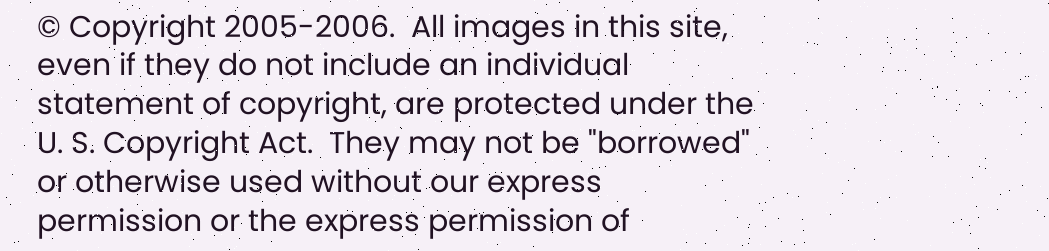© Copyright 2005-2006.  All images in this site, even if they do not include an individual statement of copyright, are protected under the U. S. Copyright Act.  They may not be "borrowed" or otherwise used without our express permission or the express permission of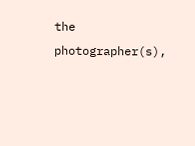the photographer(s),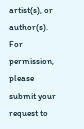artist(s), or author(s).  For permission, please submit your request to